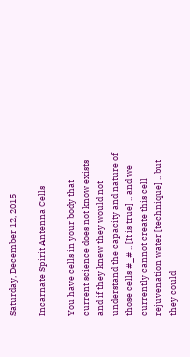Saturday, December 12, 2015

Incarnate Spirit Antenna Cells

You have cells in your body that current science does not know exists and if they knew they would not understand the capacity and nature of those cells #_# .. [It is true] .. and we currently cannot create this cell rejuvenation water [technique] .. but they could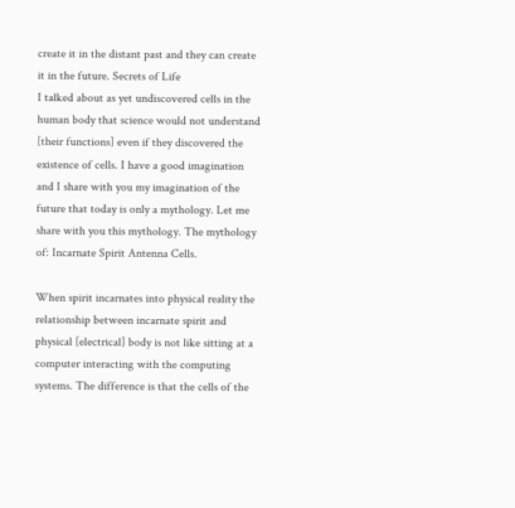create it in the distant past and they can create it in the future. Secrets of Life
I talked about as yet undiscovered cells in the human body that science would not understand [their functions] even if they discovered the existence of cells. I have a good imagination and I share with you my imagination of the future that today is only a mythology. Let me share with you this mythology. The mythology of: Incarnate Spirit Antenna Cells.

When spirit incarnates into physical reality the relationship between incarnate spirit and physical [electrical] body is not like sitting at a computer interacting with the computing systems. The difference is that the cells of the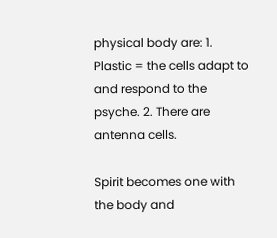physical body are: 1. Plastic = the cells adapt to and respond to the psyche. 2. There are antenna cells.

Spirit becomes one with the body and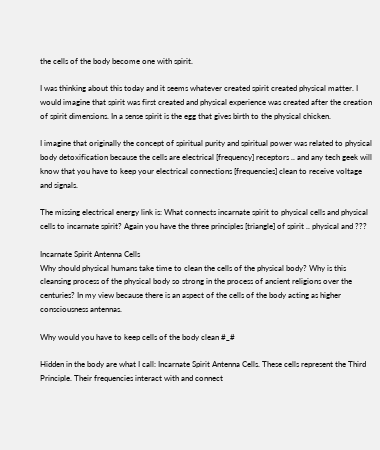the cells of the body become one with spirit.

I was thinking about this today and it seems whatever created spirit created physical matter. I would imagine that spirit was first created and physical experience was created after the creation of spirit dimensions. In a sense spirit is the egg that gives birth to the physical chicken.

I imagine that originally the concept of spiritual purity and spiritual power was related to physical body detoxification because the cells are electrical [frequency] receptors .. and any tech geek will know that you have to keep your electrical connections [frequencies] clean to receive voltage and signals.

The missing electrical energy link is: What connects incarnate spirit to physical cells and physical cells to incarnate spirit? Again you have the three principles [triangle] of spirit .. physical and ???

Incarnate Spirit Antenna Cells
Why should physical humans take time to clean the cells of the physical body? Why is this cleansing process of the physical body so strong in the process of ancient religions over the centuries? In my view because there is an aspect of the cells of the body acting as higher consciousness antennas.

Why would you have to keep cells of the body clean #_#

Hidden in the body are what I call: Incarnate Spirit Antenna Cells. These cells represent the Third Principle. Their frequencies interact with and connect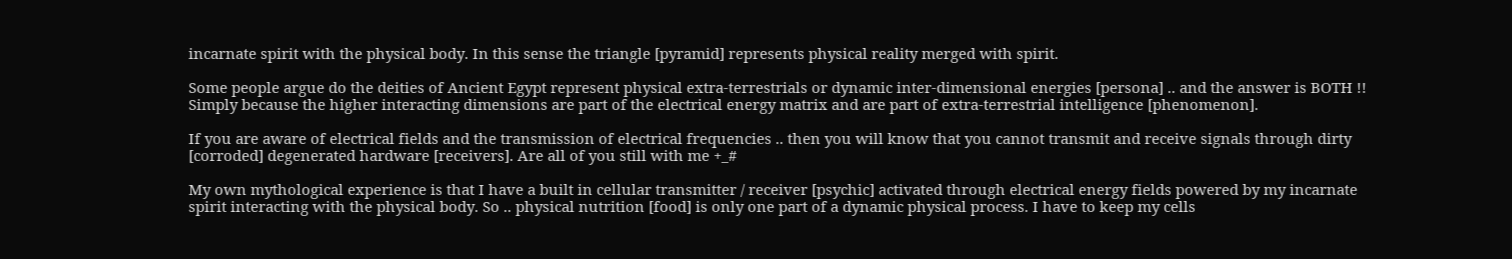incarnate spirit with the physical body. In this sense the triangle [pyramid] represents physical reality merged with spirit.

Some people argue do the deities of Ancient Egypt represent physical extra-terrestrials or dynamic inter-dimensional energies [persona] .. and the answer is BOTH !! Simply because the higher interacting dimensions are part of the electrical energy matrix and are part of extra-terrestrial intelligence [phenomenon].

If you are aware of electrical fields and the transmission of electrical frequencies .. then you will know that you cannot transmit and receive signals through dirty [corroded] degenerated hardware [receivers]. Are all of you still with me +_#

My own mythological experience is that I have a built in cellular transmitter / receiver [psychic] activated through electrical energy fields powered by my incarnate spirit interacting with the physical body. So .. physical nutrition [food] is only one part of a dynamic physical process. I have to keep my cells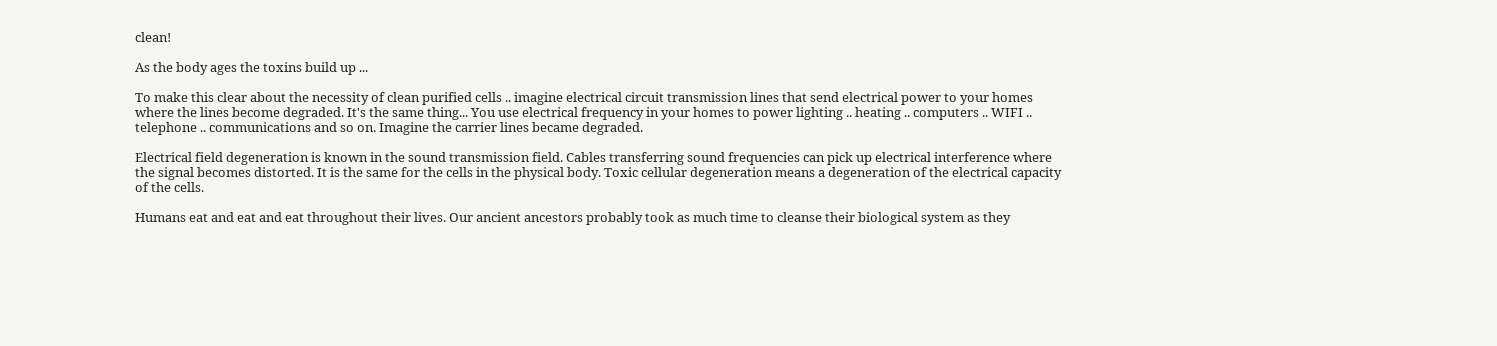clean!

As the body ages the toxins build up ...

To make this clear about the necessity of clean purified cells .. imagine electrical circuit transmission lines that send electrical power to your homes where the lines become degraded. It's the same thing... You use electrical frequency in your homes to power lighting .. heating .. computers .. WIFI .. telephone .. communications and so on. Imagine the carrier lines became degraded.

Electrical field degeneration is known in the sound transmission field. Cables transferring sound frequencies can pick up electrical interference where the signal becomes distorted. It is the same for the cells in the physical body. Toxic cellular degeneration means a degeneration of the electrical capacity of the cells.

Humans eat and eat and eat throughout their lives. Our ancient ancestors probably took as much time to cleanse their biological system as they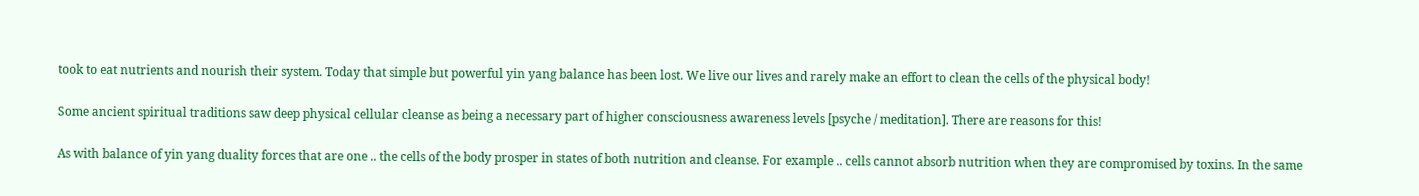took to eat nutrients and nourish their system. Today that simple but powerful yin yang balance has been lost. We live our lives and rarely make an effort to clean the cells of the physical body!

Some ancient spiritual traditions saw deep physical cellular cleanse as being a necessary part of higher consciousness awareness levels [psyche / meditation]. There are reasons for this!

As with balance of yin yang duality forces that are one .. the cells of the body prosper in states of both nutrition and cleanse. For example .. cells cannot absorb nutrition when they are compromised by toxins. In the same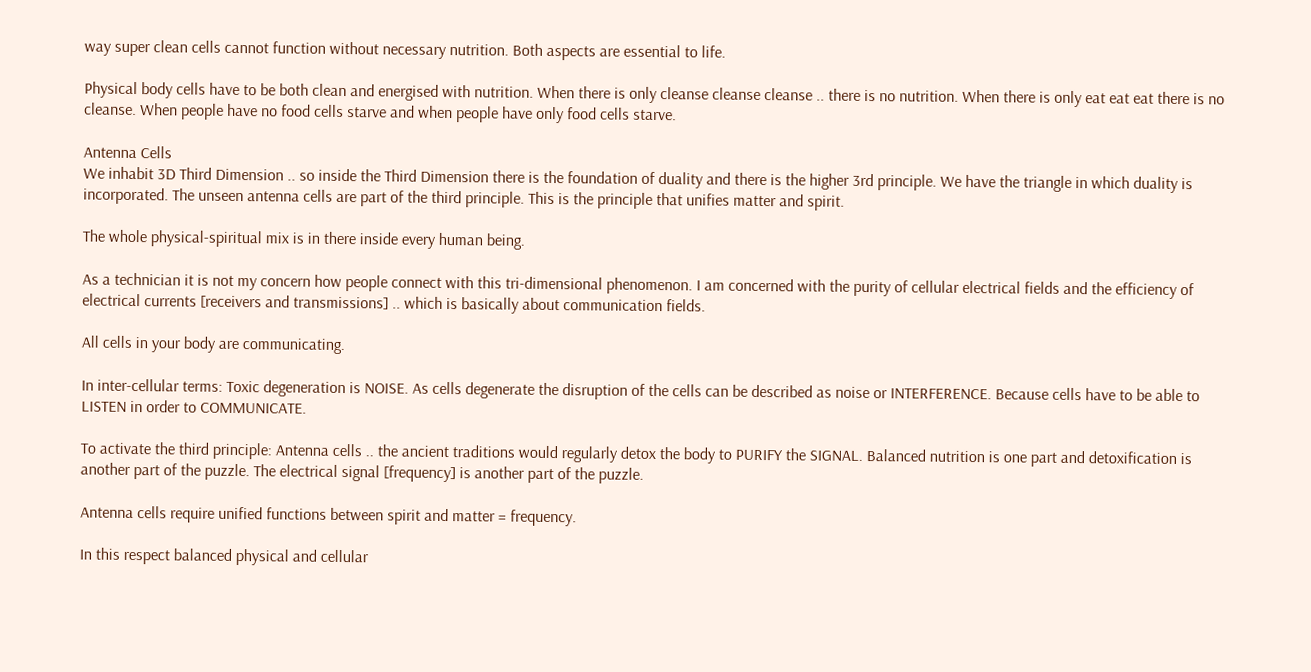way super clean cells cannot function without necessary nutrition. Both aspects are essential to life.

Physical body cells have to be both clean and energised with nutrition. When there is only cleanse cleanse cleanse .. there is no nutrition. When there is only eat eat eat there is no cleanse. When people have no food cells starve and when people have only food cells starve.

Antenna Cells
We inhabit 3D Third Dimension .. so inside the Third Dimension there is the foundation of duality and there is the higher 3rd principle. We have the triangle in which duality is incorporated. The unseen antenna cells are part of the third principle. This is the principle that unifies matter and spirit.

The whole physical-spiritual mix is in there inside every human being.

As a technician it is not my concern how people connect with this tri-dimensional phenomenon. I am concerned with the purity of cellular electrical fields and the efficiency of electrical currents [receivers and transmissions] .. which is basically about communication fields.

All cells in your body are communicating.

In inter-cellular terms: Toxic degeneration is NOISE. As cells degenerate the disruption of the cells can be described as noise or INTERFERENCE. Because cells have to be able to LISTEN in order to COMMUNICATE.

To activate the third principle: Antenna cells .. the ancient traditions would regularly detox the body to PURIFY the SIGNAL. Balanced nutrition is one part and detoxification is another part of the puzzle. The electrical signal [frequency] is another part of the puzzle.

Antenna cells require unified functions between spirit and matter = frequency.

In this respect balanced physical and cellular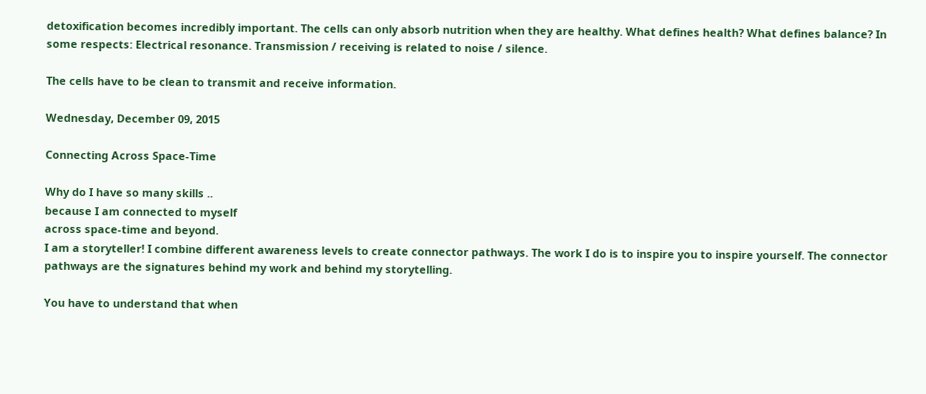detoxification becomes incredibly important. The cells can only absorb nutrition when they are healthy. What defines health? What defines balance? In some respects: Electrical resonance. Transmission / receiving is related to noise / silence.

The cells have to be clean to transmit and receive information.

Wednesday, December 09, 2015

Connecting Across Space-Time

Why do I have so many skills ..
because I am connected to myself
across space-time and beyond.
I am a storyteller! I combine different awareness levels to create connector pathways. The work I do is to inspire you to inspire yourself. The connector pathways are the signatures behind my work and behind my storytelling.

You have to understand that when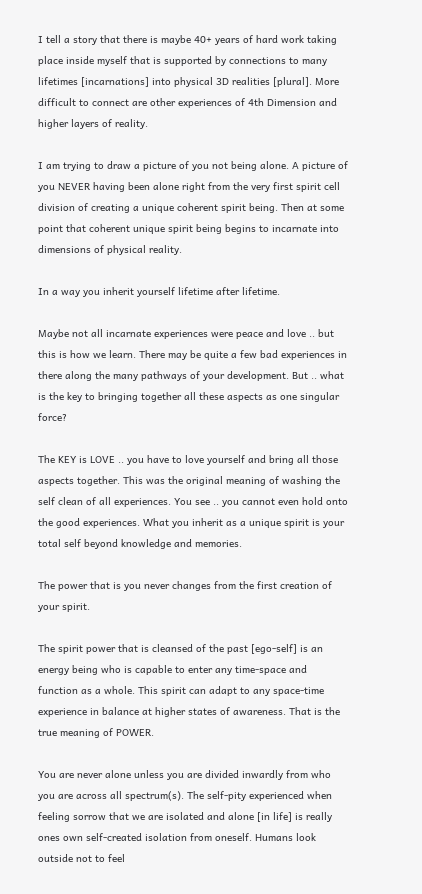I tell a story that there is maybe 40+ years of hard work taking place inside myself that is supported by connections to many lifetimes [incarnations] into physical 3D realities [plural]. More difficult to connect are other experiences of 4th Dimension and higher layers of reality.

I am trying to draw a picture of you not being alone. A picture of you NEVER having been alone right from the very first spirit cell division of creating a unique coherent spirit being. Then at some point that coherent unique spirit being begins to incarnate into dimensions of physical reality.

In a way you inherit yourself lifetime after lifetime.

Maybe not all incarnate experiences were peace and love .. but this is how we learn. There may be quite a few bad experiences in there along the many pathways of your development. But .. what is the key to bringing together all these aspects as one singular force?

The KEY is LOVE .. you have to love yourself and bring all those aspects together. This was the original meaning of washing the self clean of all experiences. You see .. you cannot even hold onto the good experiences. What you inherit as a unique spirit is your total self beyond knowledge and memories.

The power that is you never changes from the first creation of your spirit.

The spirit power that is cleansed of the past [ego-self] is an energy being who is capable to enter any time-space and function as a whole. This spirit can adapt to any space-time experience in balance at higher states of awareness. That is the true meaning of POWER.

You are never alone unless you are divided inwardly from who you are across all spectrum(s). The self-pity experienced when feeling sorrow that we are isolated and alone [in life] is really ones own self-created isolation from oneself. Humans look outside not to feel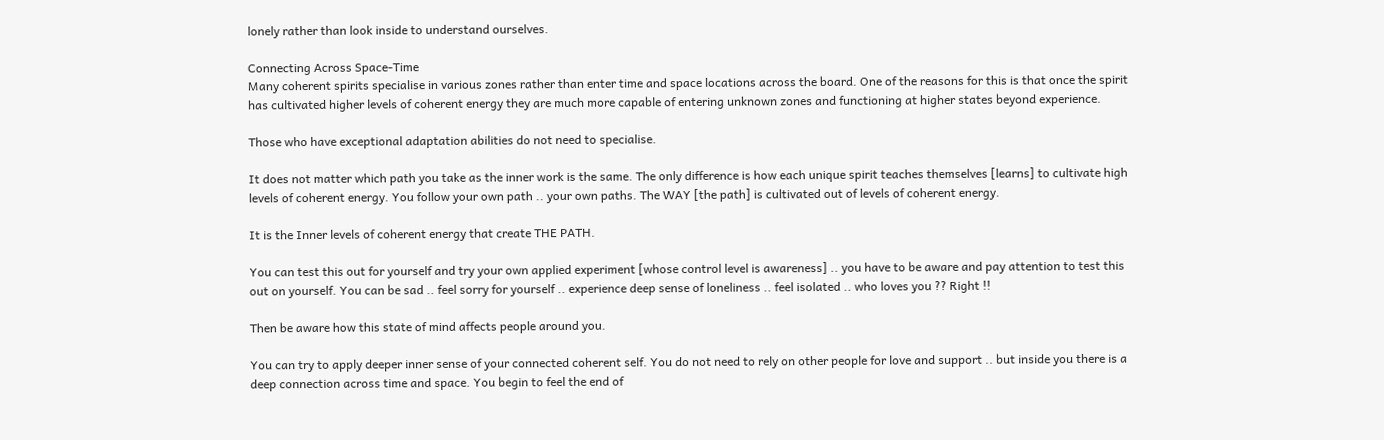lonely rather than look inside to understand ourselves.

Connecting Across Space-Time
Many coherent spirits specialise in various zones rather than enter time and space locations across the board. One of the reasons for this is that once the spirit has cultivated higher levels of coherent energy they are much more capable of entering unknown zones and functioning at higher states beyond experience.

Those who have exceptional adaptation abilities do not need to specialise.

It does not matter which path you take as the inner work is the same. The only difference is how each unique spirit teaches themselves [learns] to cultivate high levels of coherent energy. You follow your own path .. your own paths. The WAY [the path] is cultivated out of levels of coherent energy.

It is the Inner levels of coherent energy that create THE PATH.

You can test this out for yourself and try your own applied experiment [whose control level is awareness] .. you have to be aware and pay attention to test this out on yourself. You can be sad .. feel sorry for yourself .. experience deep sense of loneliness .. feel isolated .. who loves you ?? Right !!

Then be aware how this state of mind affects people around you.

You can try to apply deeper inner sense of your connected coherent self. You do not need to rely on other people for love and support .. but inside you there is a deep connection across time and space. You begin to feel the end of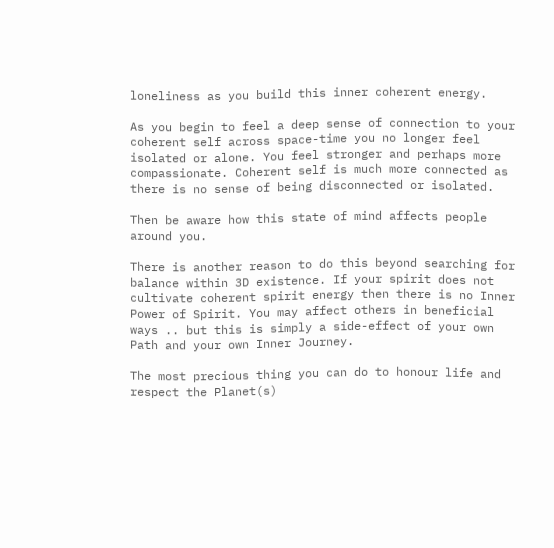loneliness as you build this inner coherent energy.

As you begin to feel a deep sense of connection to your coherent self across space-time you no longer feel isolated or alone. You feel stronger and perhaps more compassionate. Coherent self is much more connected as there is no sense of being disconnected or isolated.

Then be aware how this state of mind affects people around you.

There is another reason to do this beyond searching for balance within 3D existence. If your spirit does not cultivate coherent spirit energy then there is no Inner Power of Spirit. You may affect others in beneficial ways .. but this is simply a side-effect of your own Path and your own Inner Journey.

The most precious thing you can do to honour life and respect the Planet(s)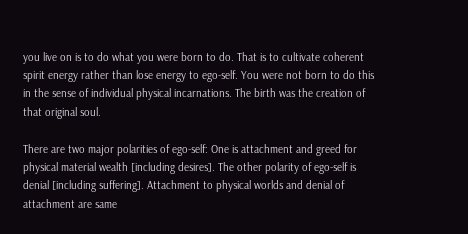you live on is to do what you were born to do. That is to cultivate coherent spirit energy rather than lose energy to ego-self. You were not born to do this in the sense of individual physical incarnations. The birth was the creation of that original soul.

There are two major polarities of ego-self: One is attachment and greed for physical material wealth [including desires]. The other polarity of ego-self is denial [including suffering]. Attachment to physical worlds and denial of attachment are same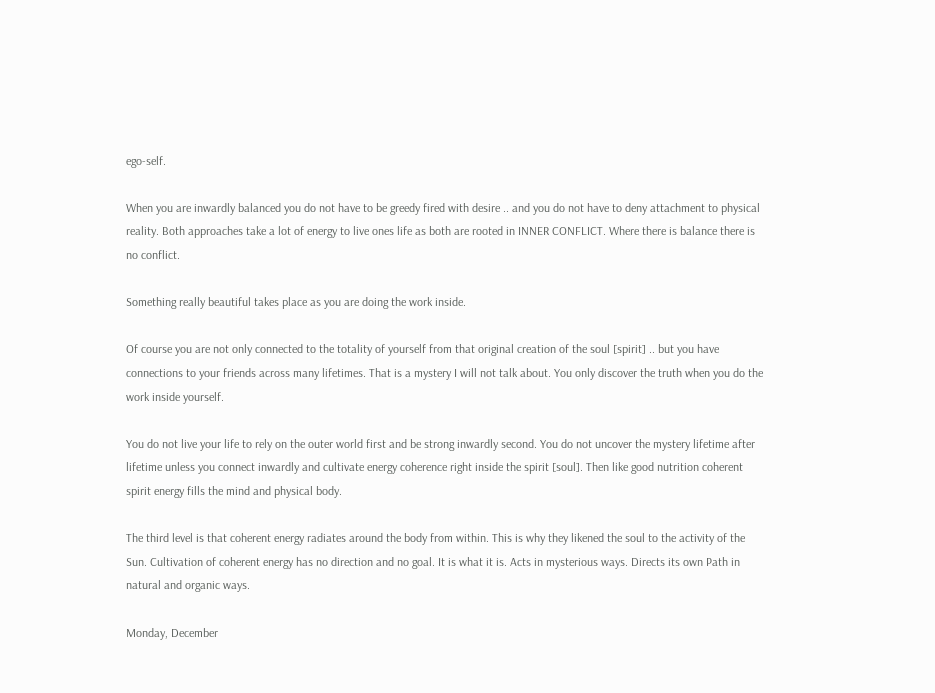ego-self.

When you are inwardly balanced you do not have to be greedy fired with desire .. and you do not have to deny attachment to physical reality. Both approaches take a lot of energy to live ones life as both are rooted in INNER CONFLICT. Where there is balance there is no conflict.

Something really beautiful takes place as you are doing the work inside.

Of course you are not only connected to the totality of yourself from that original creation of the soul [spirit] .. but you have connections to your friends across many lifetimes. That is a mystery I will not talk about. You only discover the truth when you do the work inside yourself.

You do not live your life to rely on the outer world first and be strong inwardly second. You do not uncover the mystery lifetime after lifetime unless you connect inwardly and cultivate energy coherence right inside the spirit [soul]. Then like good nutrition coherent spirit energy fills the mind and physical body.

The third level is that coherent energy radiates around the body from within. This is why they likened the soul to the activity of the Sun. Cultivation of coherent energy has no direction and no goal. It is what it is. Acts in mysterious ways. Directs its own Path in natural and organic ways.

Monday, December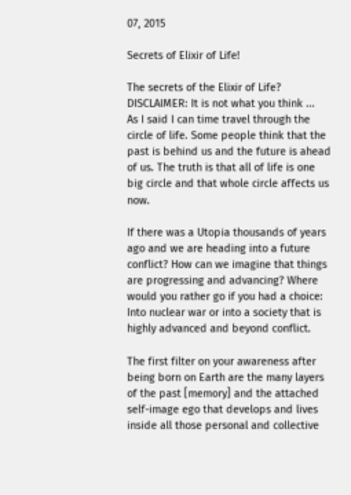07, 2015

Secrets of Elixir of Life!

The secrets of the Elixir of Life?
DISCLAIMER: It is not what you think ...
As I said I can time travel through the circle of life. Some people think that the past is behind us and the future is ahead of us. The truth is that all of life is one big circle and that whole circle affects us now.

If there was a Utopia thousands of years ago and we are heading into a future conflict? How can we imagine that things are progressing and advancing? Where would you rather go if you had a choice: Into nuclear war or into a society that is highly advanced and beyond conflict.

The first filter on your awareness after being born on Earth are the many layers of the past [memory] and the attached self-image ego that develops and lives inside all those personal and collective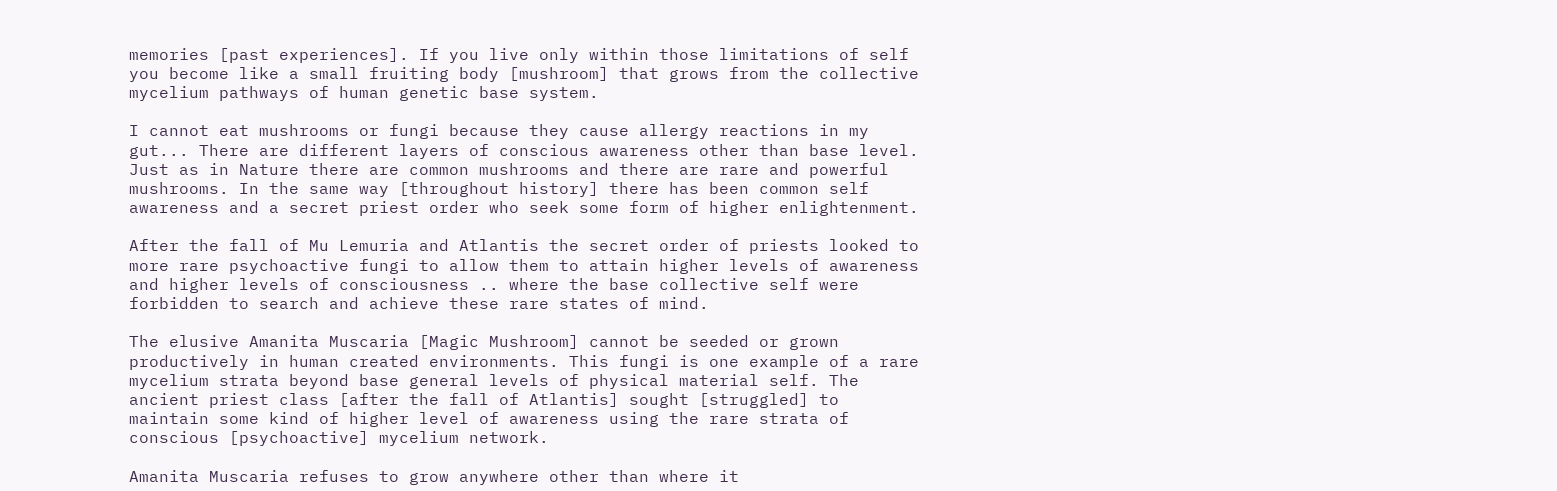memories [past experiences]. If you live only within those limitations of self you become like a small fruiting body [mushroom] that grows from the collective mycelium pathways of human genetic base system.

I cannot eat mushrooms or fungi because they cause allergy reactions in my gut... There are different layers of conscious awareness other than base level. Just as in Nature there are common mushrooms and there are rare and powerful mushrooms. In the same way [throughout history] there has been common self awareness and a secret priest order who seek some form of higher enlightenment.

After the fall of Mu Lemuria and Atlantis the secret order of priests looked to more rare psychoactive fungi to allow them to attain higher levels of awareness and higher levels of consciousness .. where the base collective self were forbidden to search and achieve these rare states of mind.

The elusive Amanita Muscaria [Magic Mushroom] cannot be seeded or grown productively in human created environments. This fungi is one example of a rare mycelium strata beyond base general levels of physical material self. The ancient priest class [after the fall of Atlantis] sought [struggled] to maintain some kind of higher level of awareness using the rare strata of conscious [psychoactive] mycelium network.

Amanita Muscaria refuses to grow anywhere other than where it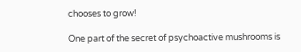chooses to grow!

One part of the secret of psychoactive mushrooms is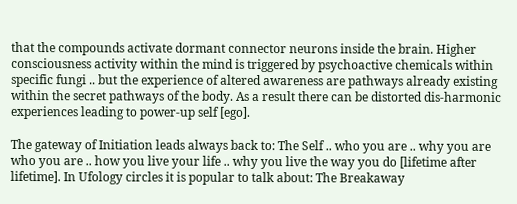that the compounds activate dormant connector neurons inside the brain. Higher consciousness activity within the mind is triggered by psychoactive chemicals within specific fungi .. but the experience of altered awareness are pathways already existing within the secret pathways of the body. As a result there can be distorted dis-harmonic experiences leading to power-up self [ego].

The gateway of Initiation leads always back to: The Self .. who you are .. why you are who you are .. how you live your life .. why you live the way you do [lifetime after lifetime]. In Ufology circles it is popular to talk about: The Breakaway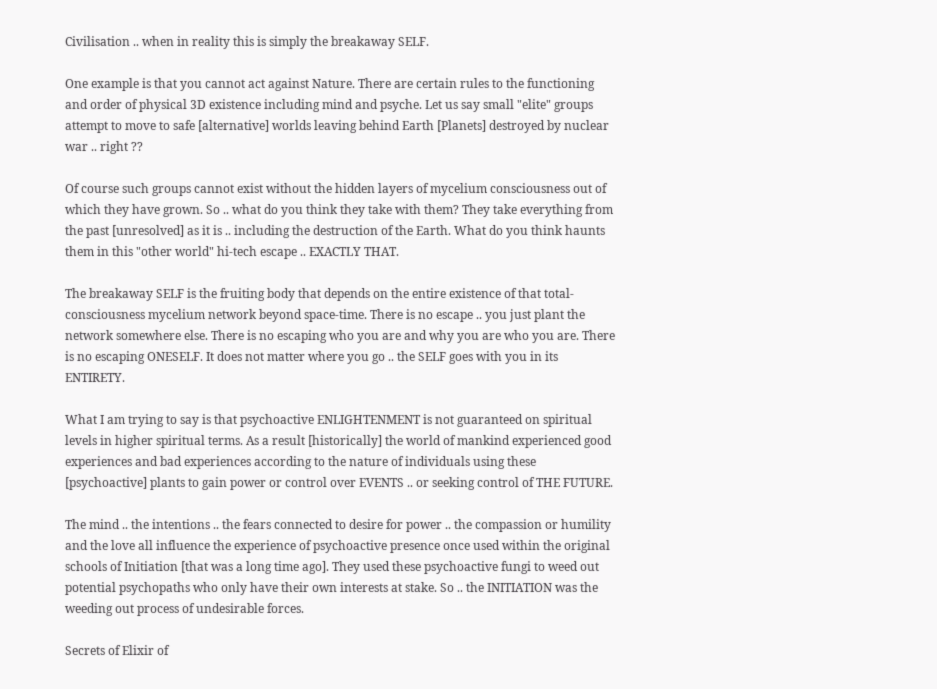Civilisation .. when in reality this is simply the breakaway SELF.

One example is that you cannot act against Nature. There are certain rules to the functioning and order of physical 3D existence including mind and psyche. Let us say small "elite" groups attempt to move to safe [alternative] worlds leaving behind Earth [Planets] destroyed by nuclear war .. right ??

Of course such groups cannot exist without the hidden layers of mycelium consciousness out of which they have grown. So .. what do you think they take with them? They take everything from the past [unresolved] as it is .. including the destruction of the Earth. What do you think haunts them in this "other world" hi-tech escape .. EXACTLY THAT.

The breakaway SELF is the fruiting body that depends on the entire existence of that total-consciousness mycelium network beyond space-time. There is no escape .. you just plant the network somewhere else. There is no escaping who you are and why you are who you are. There is no escaping ONESELF. It does not matter where you go .. the SELF goes with you in its ENTIRETY.

What I am trying to say is that psychoactive ENLIGHTENMENT is not guaranteed on spiritual levels in higher spiritual terms. As a result [historically] the world of mankind experienced good experiences and bad experiences according to the nature of individuals using these [psychoactive] plants to gain power or control over EVENTS .. or seeking control of THE FUTURE.

The mind .. the intentions .. the fears connected to desire for power .. the compassion or humility and the love all influence the experience of psychoactive presence once used within the original schools of Initiation [that was a long time ago]. They used these psychoactive fungi to weed out potential psychopaths who only have their own interests at stake. So .. the INITIATION was the weeding out process of undesirable forces.

Secrets of Elixir of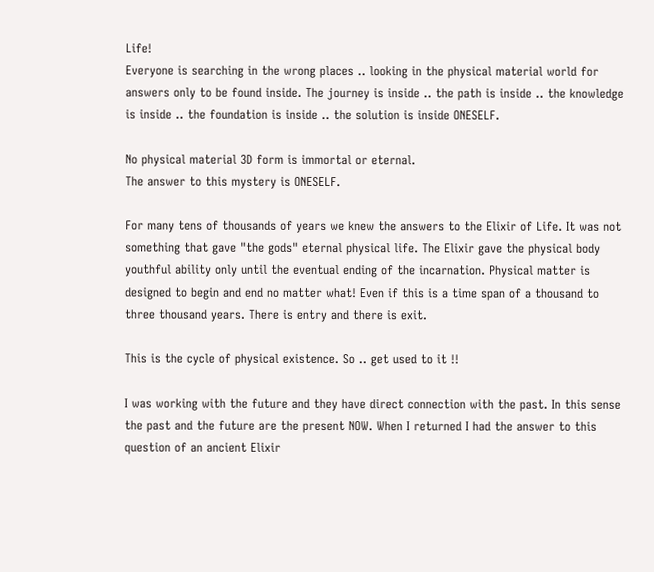Life!
Everyone is searching in the wrong places .. looking in the physical material world for answers only to be found inside. The journey is inside .. the path is inside .. the knowledge is inside .. the foundation is inside .. the solution is inside ONESELF.

No physical material 3D form is immortal or eternal.
The answer to this mystery is ONESELF.

For many tens of thousands of years we knew the answers to the Elixir of Life. It was not something that gave "the gods" eternal physical life. The Elixir gave the physical body youthful ability only until the eventual ending of the incarnation. Physical matter is designed to begin and end no matter what! Even if this is a time span of a thousand to three thousand years. There is entry and there is exit.

This is the cycle of physical existence. So .. get used to it !!

I was working with the future and they have direct connection with the past. In this sense the past and the future are the present NOW. When I returned I had the answer to this question of an ancient Elixir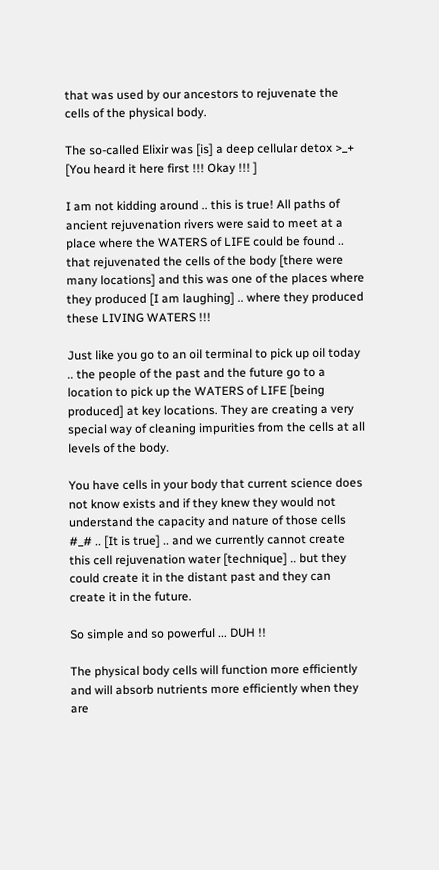that was used by our ancestors to rejuvenate the cells of the physical body.

The so-called Elixir was [is] a deep cellular detox >_+
[You heard it here first !!! Okay !!! ]

I am not kidding around .. this is true! All paths of ancient rejuvenation rivers were said to meet at a place where the WATERS of LIFE could be found .. that rejuvenated the cells of the body [there were many locations] and this was one of the places where they produced [I am laughing] .. where they produced these LIVING WATERS !!!

Just like you go to an oil terminal to pick up oil today .. the people of the past and the future go to a location to pick up the WATERS of LIFE [being produced] at key locations. They are creating a very special way of cleaning impurities from the cells at all levels of the body.

You have cells in your body that current science does not know exists and if they knew they would not understand the capacity and nature of those cells #_# .. [It is true] .. and we currently cannot create this cell rejuvenation water [technique] .. but they could create it in the distant past and they can create it in the future.

So simple and so powerful ... DUH !!

The physical body cells will function more efficiently and will absorb nutrients more efficiently when they are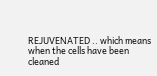REJUVENATED .. which means when the cells have been cleaned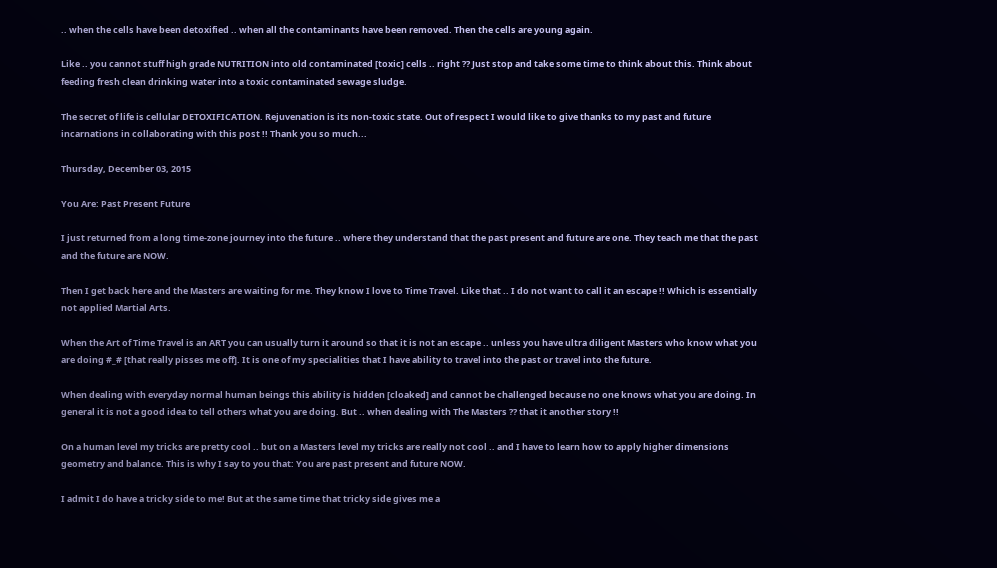.. when the cells have been detoxified .. when all the contaminants have been removed. Then the cells are young again.

Like .. you cannot stuff high grade NUTRITION into old contaminated [toxic] cells .. right ?? Just stop and take some time to think about this. Think about feeding fresh clean drinking water into a toxic contaminated sewage sludge.

The secret of life is cellular DETOXIFICATION. Rejuvenation is its non-toxic state. Out of respect I would like to give thanks to my past and future incarnations in collaborating with this post !! Thank you so much...

Thursday, December 03, 2015

You Are: Past Present Future

I just returned from a long time-zone journey into the future .. where they understand that the past present and future are one. They teach me that the past and the future are NOW.

Then I get back here and the Masters are waiting for me. They know I love to Time Travel. Like that .. I do not want to call it an escape !! Which is essentially not applied Martial Arts.

When the Art of Time Travel is an ART you can usually turn it around so that it is not an escape .. unless you have ultra diligent Masters who know what you are doing #_# [that really pisses me off]. It is one of my specialities that I have ability to travel into the past or travel into the future.

When dealing with everyday normal human beings this ability is hidden [cloaked] and cannot be challenged because no one knows what you are doing. In general it is not a good idea to tell others what you are doing. But .. when dealing with The Masters ?? that it another story !!

On a human level my tricks are pretty cool .. but on a Masters level my tricks are really not cool .. and I have to learn how to apply higher dimensions geometry and balance. This is why I say to you that: You are past present and future NOW.

I admit I do have a tricky side to me! But at the same time that tricky side gives me a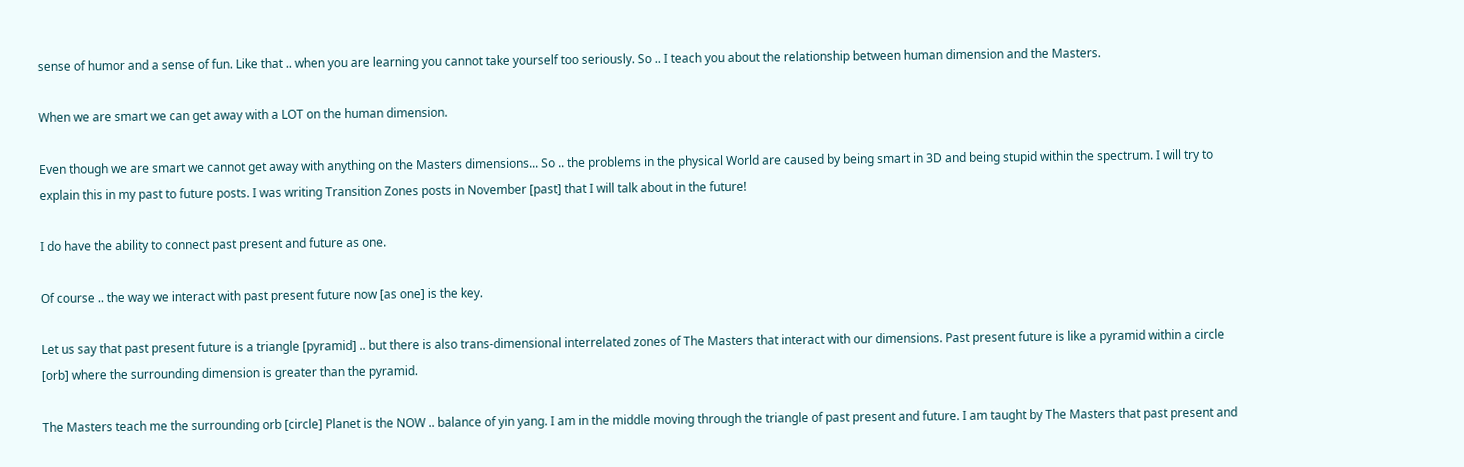sense of humor and a sense of fun. Like that .. when you are learning you cannot take yourself too seriously. So .. I teach you about the relationship between human dimension and the Masters.

When we are smart we can get away with a LOT on the human dimension.

Even though we are smart we cannot get away with anything on the Masters dimensions... So .. the problems in the physical World are caused by being smart in 3D and being stupid within the spectrum. I will try to explain this in my past to future posts. I was writing Transition Zones posts in November [past] that I will talk about in the future!

I do have the ability to connect past present and future as one.

Of course .. the way we interact with past present future now [as one] is the key.

Let us say that past present future is a triangle [pyramid] .. but there is also trans-dimensional interrelated zones of The Masters that interact with our dimensions. Past present future is like a pyramid within a circle [orb] where the surrounding dimension is greater than the pyramid.

The Masters teach me the surrounding orb [circle] Planet is the NOW .. balance of yin yang. I am in the middle moving through the triangle of past present and future. I am taught by The Masters that past present and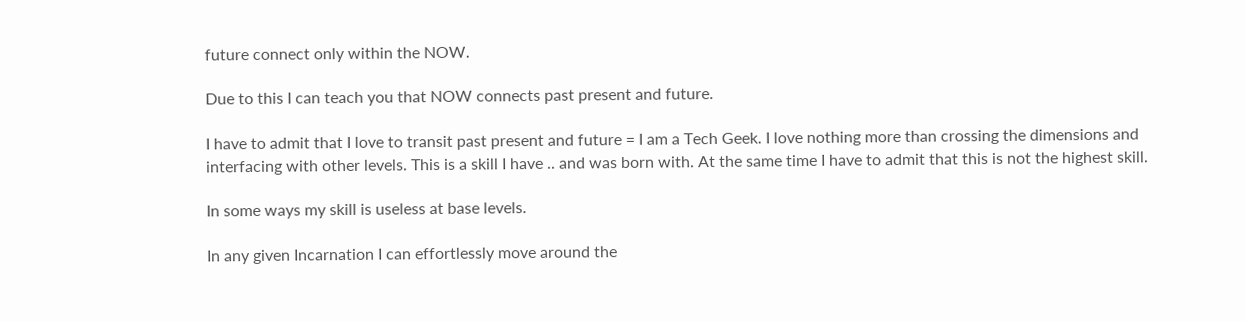future connect only within the NOW.

Due to this I can teach you that NOW connects past present and future.

I have to admit that I love to transit past present and future = I am a Tech Geek. I love nothing more than crossing the dimensions and interfacing with other levels. This is a skill I have .. and was born with. At the same time I have to admit that this is not the highest skill.

In some ways my skill is useless at base levels.

In any given Incarnation I can effortlessly move around the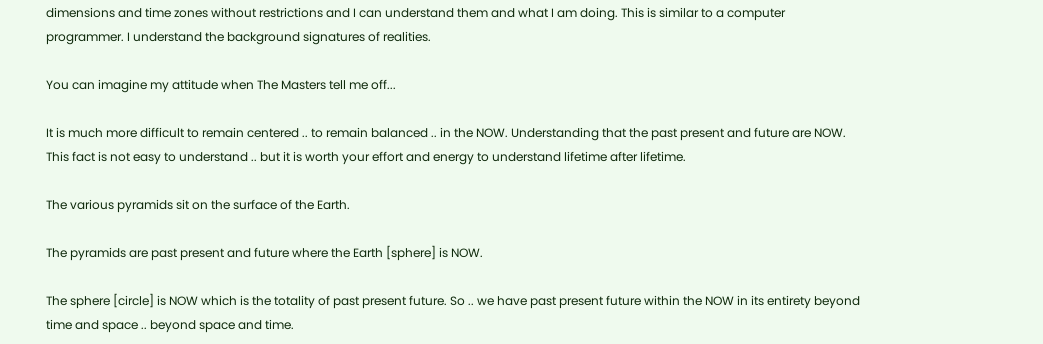dimensions and time zones without restrictions and I can understand them and what I am doing. This is similar to a computer programmer. I understand the background signatures of realities.

You can imagine my attitude when The Masters tell me off...

It is much more difficult to remain centered .. to remain balanced .. in the NOW. Understanding that the past present and future are NOW. This fact is not easy to understand .. but it is worth your effort and energy to understand lifetime after lifetime.

The various pyramids sit on the surface of the Earth.

The pyramids are past present and future where the Earth [sphere] is NOW.

The sphere [circle] is NOW which is the totality of past present future. So .. we have past present future within the NOW in its entirety beyond time and space .. beyond space and time.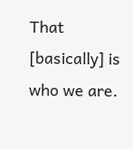That [basically] is who we are.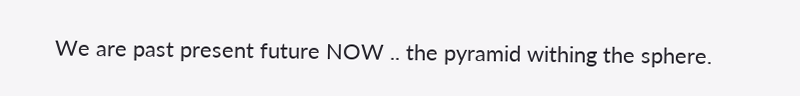We are past present future NOW .. the pyramid withing the sphere.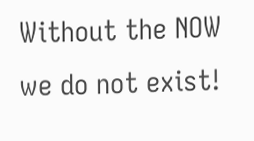Without the NOW we do not exist!